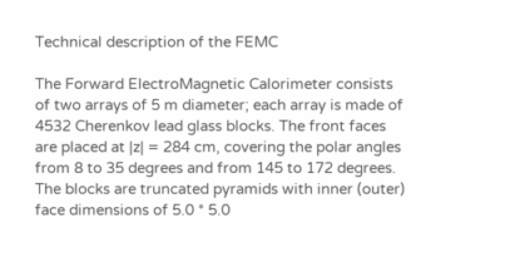Technical description of the FEMC

The Forward ElectroMagnetic Calorimeter consists of two arrays of 5 m diameter; each array is made of 4532 Cherenkov lead glass blocks. The front faces are placed at |z| = 284 cm, covering the polar angles from 8 to 35 degrees and from 145 to 172 degrees. The blocks are truncated pyramids with inner (outer) face dimensions of 5.0 * 5.0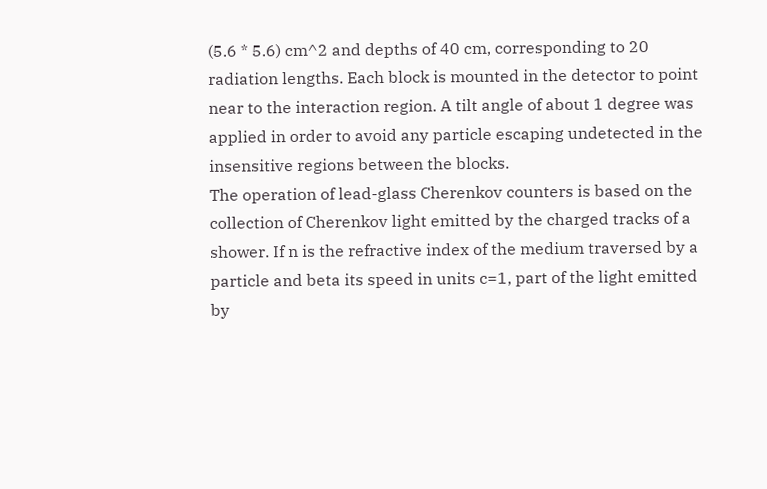(5.6 * 5.6) cm^2 and depths of 40 cm, corresponding to 20 radiation lengths. Each block is mounted in the detector to point near to the interaction region. A tilt angle of about 1 degree was applied in order to avoid any particle escaping undetected in the insensitive regions between the blocks.
The operation of lead-glass Cherenkov counters is based on the collection of Cherenkov light emitted by the charged tracks of a shower. If n is the refractive index of the medium traversed by a particle and beta its speed in units c=1, part of the light emitted by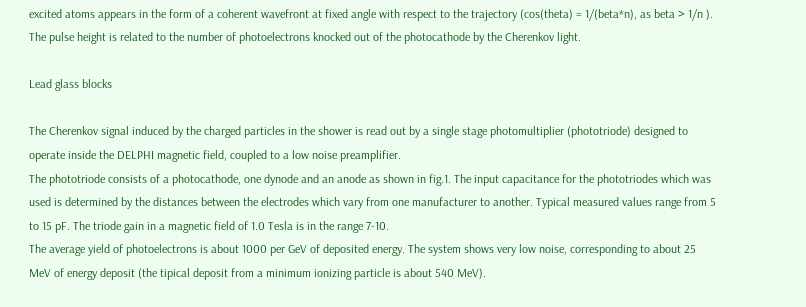excited atoms appears in the form of a coherent wavefront at fixed angle with respect to the trajectory (cos(theta) = 1/(beta*n), as beta > 1/n ). The pulse height is related to the number of photoelectrons knocked out of the photocathode by the Cherenkov light.

Lead glass blocks

The Cherenkov signal induced by the charged particles in the shower is read out by a single stage photomultiplier (phototriode) designed to operate inside the DELPHI magnetic field, coupled to a low noise preamplifier.
The phototriode consists of a photocathode, one dynode and an anode as shown in fig.1. The input capacitance for the phototriodes which was used is determined by the distances between the electrodes which vary from one manufacturer to another. Typical measured values range from 5 to 15 pF. The triode gain in a magnetic field of 1.0 Tesla is in the range 7-10.
The average yield of photoelectrons is about 1000 per GeV of deposited energy. The system shows very low noise, corresponding to about 25 MeV of energy deposit (the tipical deposit from a minimum ionizing particle is about 540 MeV).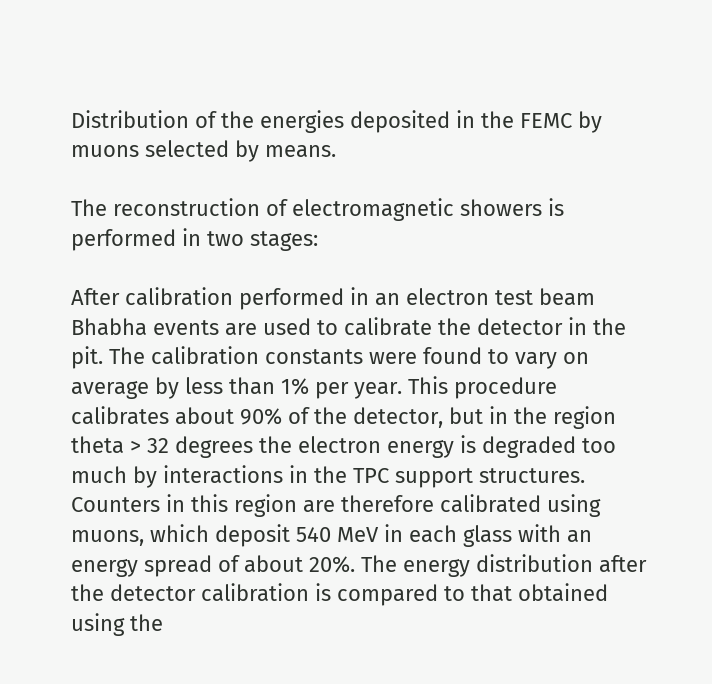Distribution of the energies deposited in the FEMC by muons selected by means.

The reconstruction of electromagnetic showers is performed in two stages:

After calibration performed in an electron test beam Bhabha events are used to calibrate the detector in the pit. The calibration constants were found to vary on average by less than 1% per year. This procedure calibrates about 90% of the detector, but in the region theta > 32 degrees the electron energy is degraded too much by interactions in the TPC support structures. Counters in this region are therefore calibrated using muons, which deposit 540 MeV in each glass with an energy spread of about 20%. The energy distribution after the detector calibration is compared to that obtained using the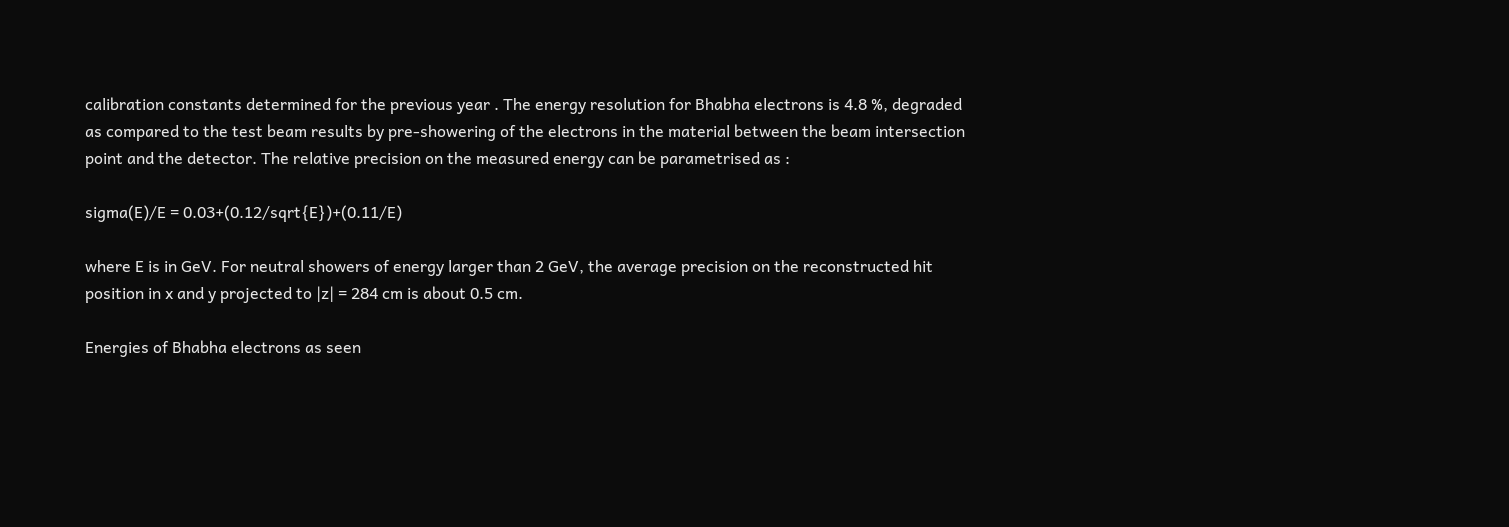calibration constants determined for the previous year . The energy resolution for Bhabha electrons is 4.8 %, degraded as compared to the test beam results by pre-showering of the electrons in the material between the beam intersection point and the detector. The relative precision on the measured energy can be parametrised as :

sigma(E)/E = 0.03+(0.12/sqrt{E})+(0.11/E)

where E is in GeV. For neutral showers of energy larger than 2 GeV, the average precision on the reconstructed hit position in x and y projected to |z| = 284 cm is about 0.5 cm.

Energies of Bhabha electrons as seen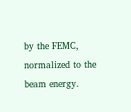by the FEMC, normalized to the beam energy.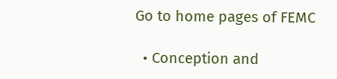Go to home pages of FEMC

  • Conception and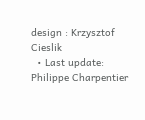design : Krzysztof Cieslik
  • Last update: Philippe Charpentier